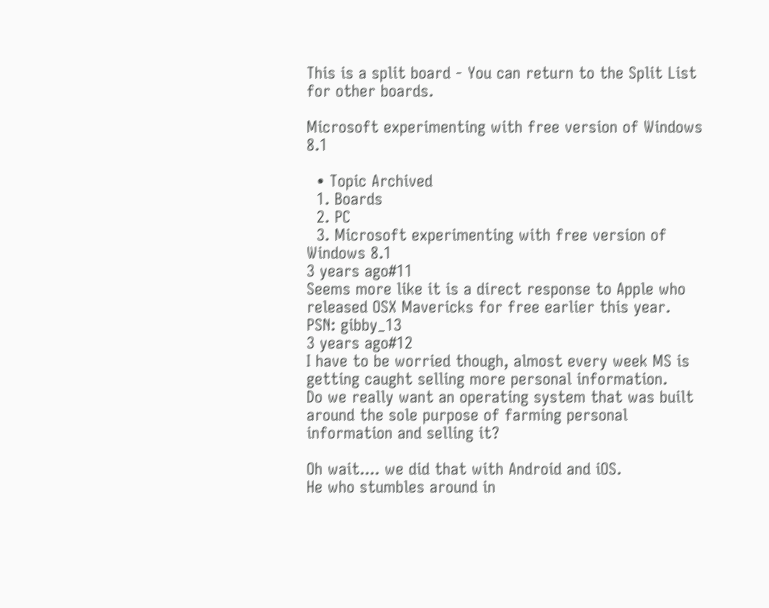This is a split board - You can return to the Split List for other boards.

Microsoft experimenting with free version of Windows 8.1

  • Topic Archived
  1. Boards
  2. PC
  3. Microsoft experimenting with free version of Windows 8.1
3 years ago#11
Seems more like it is a direct response to Apple who released OSX Mavericks for free earlier this year.
PSN: gibby_13
3 years ago#12
I have to be worried though, almost every week MS is getting caught selling more personal information.
Do we really want an operating system that was built around the sole purpose of farming personal information and selling it?

Oh wait.... we did that with Android and iOS.
He who stumbles around in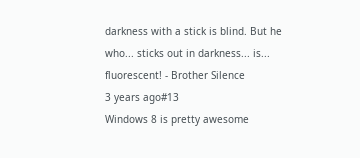darkness with a stick is blind. But he who... sticks out in darkness... is... fluorescent! - Brother Silence
3 years ago#13
Windows 8 is pretty awesome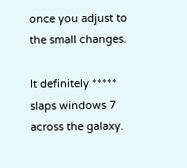once you adjust to the small changes.

It definitely ***** slaps windows 7 across the galaxy.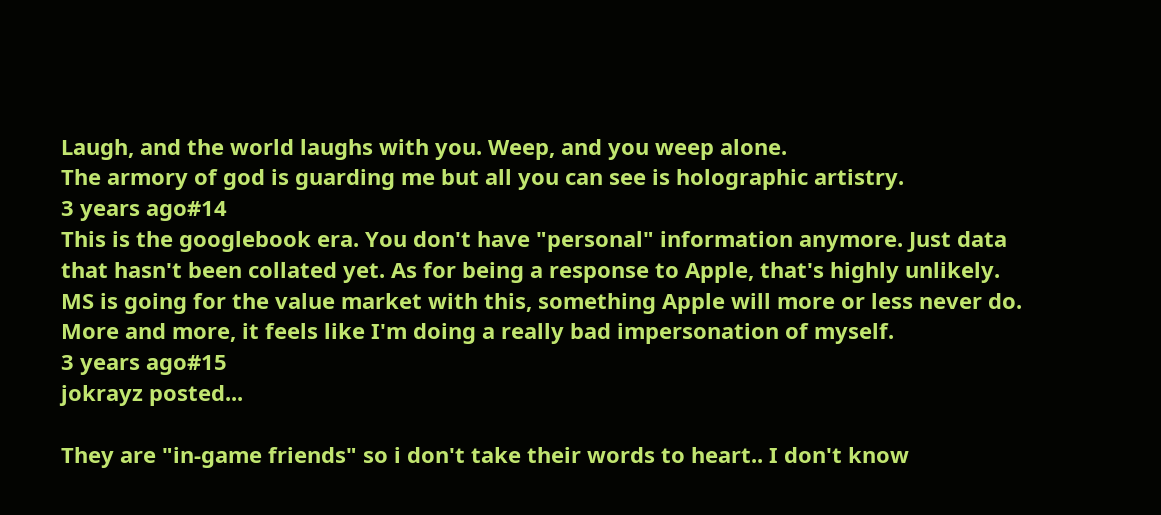Laugh, and the world laughs with you. Weep, and you weep alone.
The armory of god is guarding me but all you can see is holographic artistry.
3 years ago#14
This is the googlebook era. You don't have "personal" information anymore. Just data that hasn't been collated yet. As for being a response to Apple, that's highly unlikely. MS is going for the value market with this, something Apple will more or less never do.
More and more, it feels like I'm doing a really bad impersonation of myself.
3 years ago#15
jokrayz posted...

They are "in-game friends" so i don't take their words to heart.. I don't know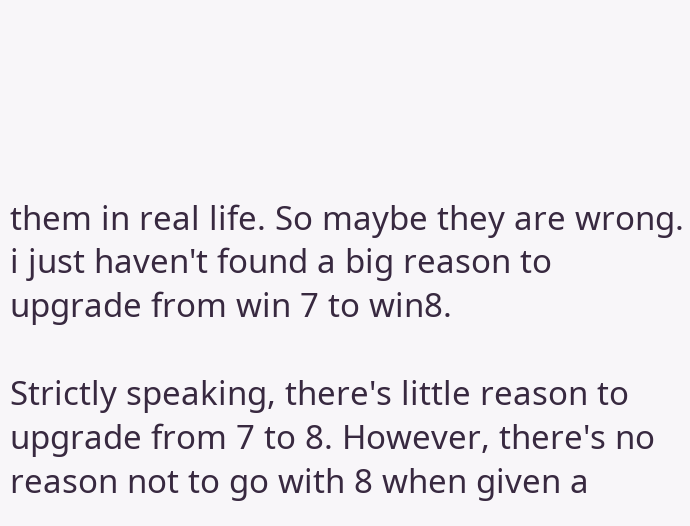them in real life. So maybe they are wrong. i just haven't found a big reason to upgrade from win 7 to win8.

Strictly speaking, there's little reason to upgrade from 7 to 8. However, there's no reason not to go with 8 when given a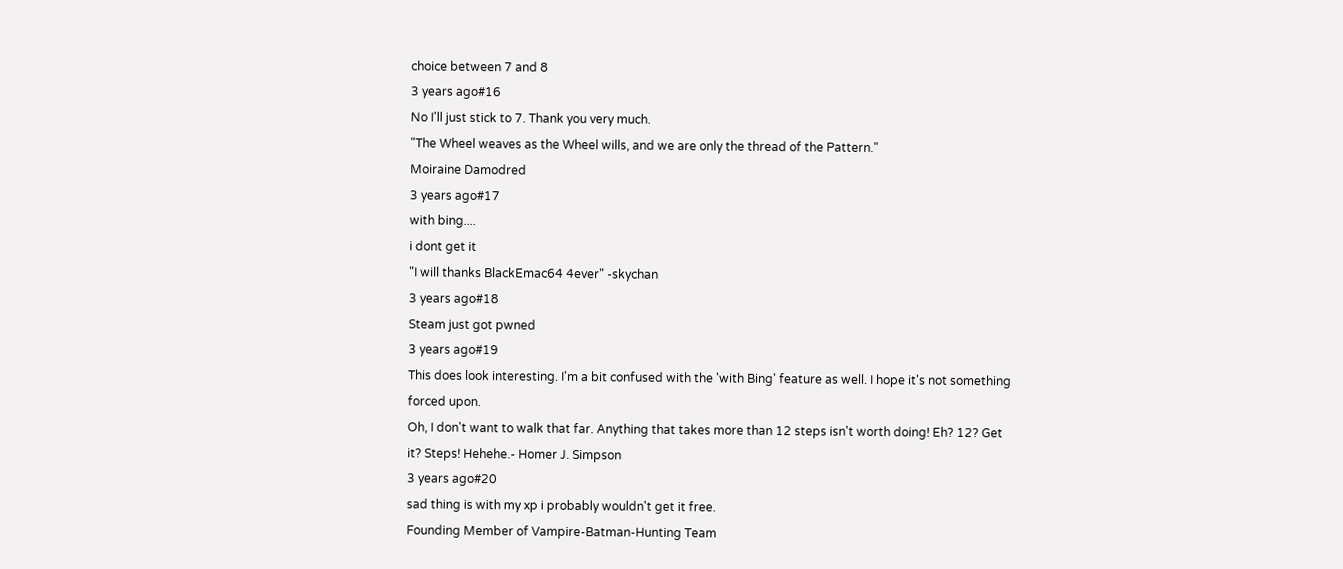choice between 7 and 8
3 years ago#16
No I'll just stick to 7. Thank you very much.
"The Wheel weaves as the Wheel wills, and we are only the thread of the Pattern."
Moiraine Damodred
3 years ago#17
with bing....
i dont get it
"I will thanks BlackEmac64 4ever" -skychan
3 years ago#18
Steam just got pwned
3 years ago#19
This does look interesting. I'm a bit confused with the 'with Bing' feature as well. I hope it's not something forced upon.
Oh, I don't want to walk that far. Anything that takes more than 12 steps isn't worth doing! Eh? 12? Get it? Steps! Hehehe.- Homer J. Simpson
3 years ago#20
sad thing is with my xp i probably wouldn't get it free.
Founding Member of Vampire-Batman-Hunting Team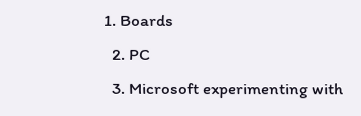1. Boards
  2. PC
  3. Microsoft experimenting with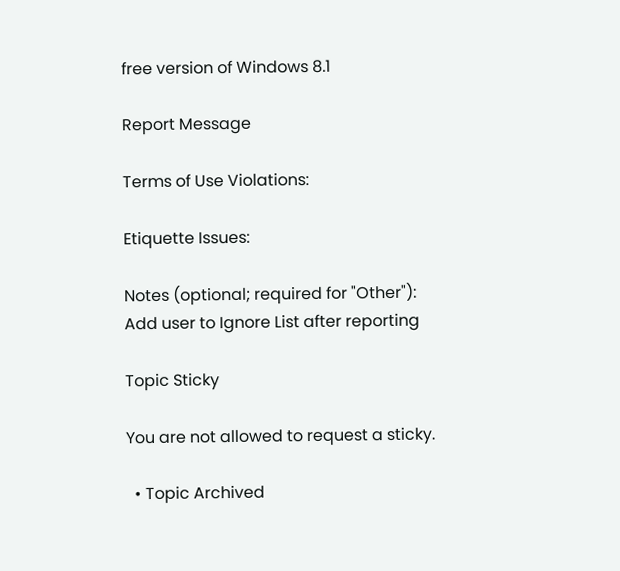free version of Windows 8.1

Report Message

Terms of Use Violations:

Etiquette Issues:

Notes (optional; required for "Other"):
Add user to Ignore List after reporting

Topic Sticky

You are not allowed to request a sticky.

  • Topic Archived